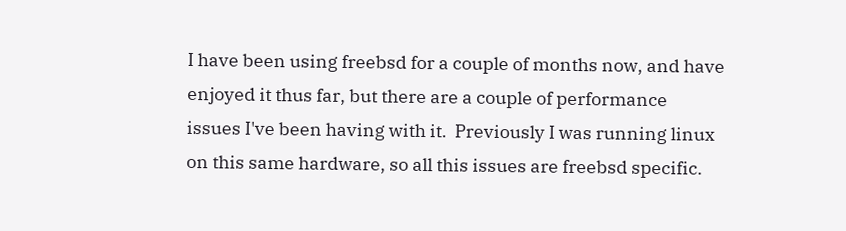I have been using freebsd for a couple of months now, and have
enjoyed it thus far, but there are a couple of performance
issues I've been having with it.  Previously I was running linux
on this same hardware, so all this issues are freebsd specific.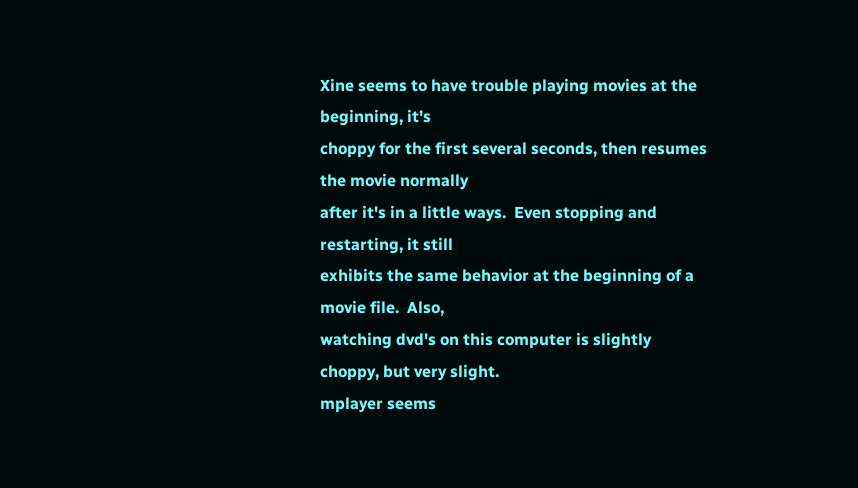Xine seems to have trouble playing movies at the beginning, it's
choppy for the first several seconds, then resumes the movie normally
after it's in a little ways.  Even stopping and restarting, it still
exhibits the same behavior at the beginning of a movie file.  Also,
watching dvd's on this computer is slightly choppy, but very slight.
mplayer seems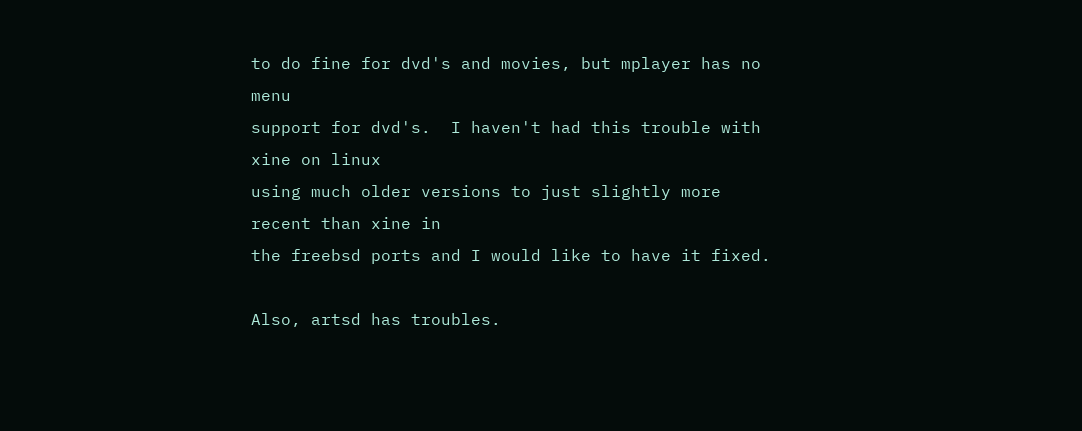to do fine for dvd's and movies, but mplayer has no menu
support for dvd's.  I haven't had this trouble with xine on linux
using much older versions to just slightly more recent than xine in
the freebsd ports and I would like to have it fixed.

Also, artsd has troubles.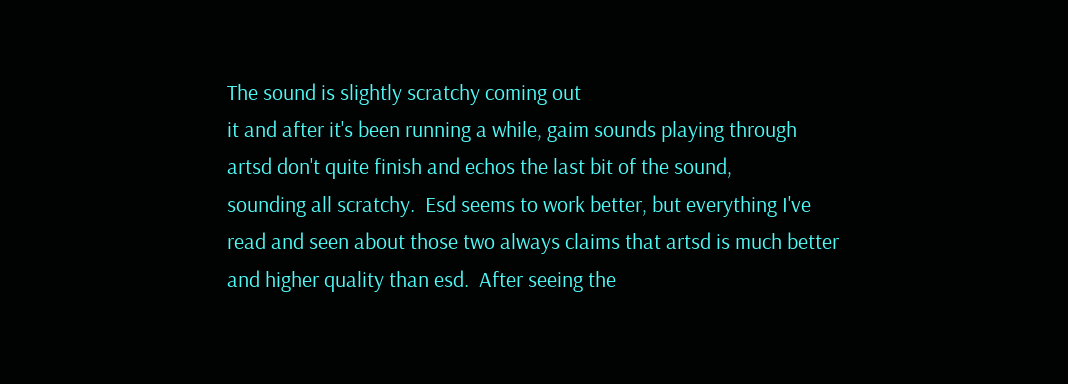The sound is slightly scratchy coming out
it and after it's been running a while, gaim sounds playing through
artsd don't quite finish and echos the last bit of the sound,
sounding all scratchy.  Esd seems to work better, but everything I've
read and seen about those two always claims that artsd is much better
and higher quality than esd.  After seeing the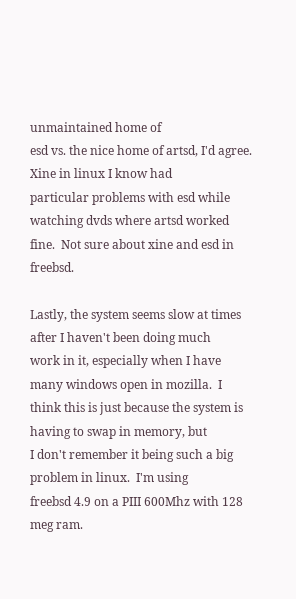unmaintained home of
esd vs. the nice home of artsd, I'd agree.  Xine in linux I know had
particular problems with esd while watching dvds where artsd worked
fine.  Not sure about xine and esd in freebsd.

Lastly, the system seems slow at times after I haven't been doing much
work in it, especially when I have many windows open in mozilla.  I
think this is just because the system is having to swap in memory, but
I don't remember it being such a big problem in linux.  I'm using
freebsd 4.9 on a PIII 600Mhz with 128 meg ram.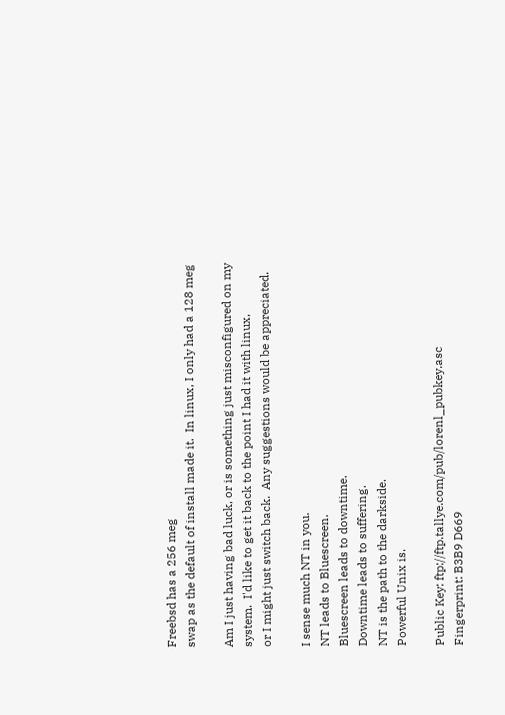Freebsd has a 256 meg
swap as the default of install made it.  In linux, I only had a 128 meg

Am I just having bad luck, or is something just misconfigured on my
system.  I'd like to get it back to the point I had it with linux,
or I might just switch back.  Any suggestions would be appreciated.

I sense much NT in you.
NT leads to Bluescreen.
Bluescreen leads to downtime.
Downtime leads to suffering.
NT is the path to the darkside.
Powerful Unix is.

Public Key: ftp://ftp.tallye.com/pub/lorenl_pubkey.asc
Fingerprint: B3B9 D669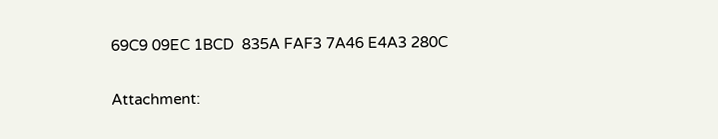69C9 09EC 1BCD  835A FAF3 7A46 E4A3 280C

Attachment: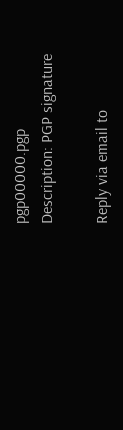pgp00000.pgp
Description: PGP signature

Reply via email to